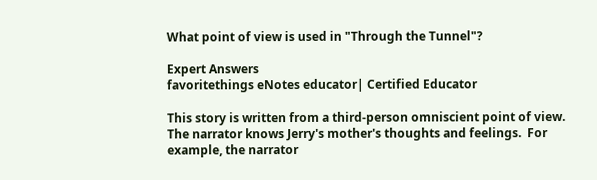What point of view is used in "Through the Tunnel"?

Expert Answers
favoritethings eNotes educator| Certified Educator

This story is written from a third-person omniscient point of view.  The narrator knows Jerry's mother's thoughts and feelings.  For example, the narrator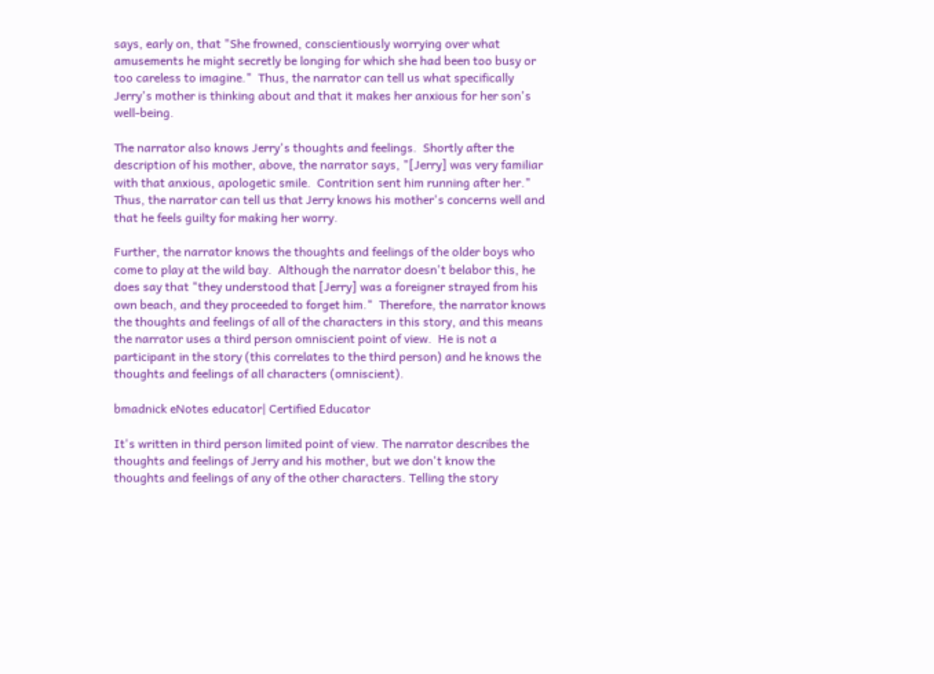says, early on, that "She frowned, conscientiously worrying over what amusements he might secretly be longing for which she had been too busy or too careless to imagine."  Thus, the narrator can tell us what specifically Jerry's mother is thinking about and that it makes her anxious for her son's well-being.

The narrator also knows Jerry's thoughts and feelings.  Shortly after the description of his mother, above, the narrator says, "[Jerry] was very familiar with that anxious, apologetic smile.  Contrition sent him running after her."  Thus, the narrator can tell us that Jerry knows his mother's concerns well and that he feels guilty for making her worry.

Further, the narrator knows the thoughts and feelings of the older boys who come to play at the wild bay.  Although the narrator doesn't belabor this, he does say that "they understood that [Jerry] was a foreigner strayed from his own beach, and they proceeded to forget him."  Therefore, the narrator knows the thoughts and feelings of all of the characters in this story, and this means the narrator uses a third person omniscient point of view.  He is not a participant in the story (this correlates to the third person) and he knows the thoughts and feelings of all characters (omniscient).

bmadnick eNotes educator| Certified Educator

It's written in third person limited point of view. The narrator describes the thoughts and feelings of Jerry and his mother, but we don't know the thoughts and feelings of any of the other characters. Telling the story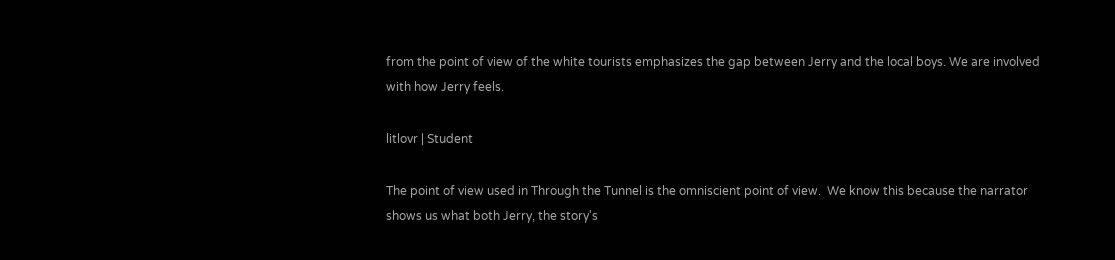from the point of view of the white tourists emphasizes the gap between Jerry and the local boys. We are involved with how Jerry feels.

litlovr | Student

The point of view used in Through the Tunnel is the omniscient point of view.  We know this because the narrator shows us what both Jerry, the story's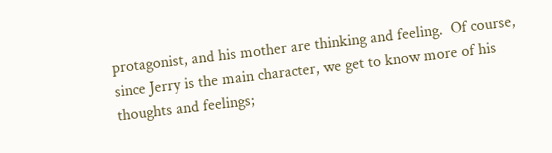protagonist, and his mother are thinking and feeling.  Of course, since Jerry is the main character, we get to know more of his thoughts and feelings;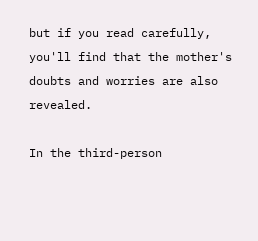but if you read carefully, you'll find that the mother's doubts and worries are also revealed.

In the third-person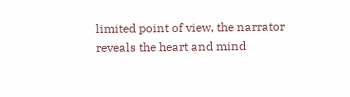limited point of view, the narrator reveals the heart and mind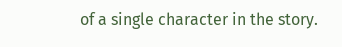of a single character in the story.